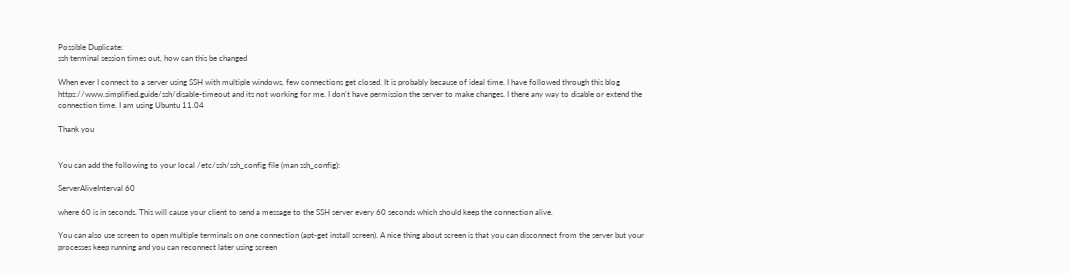Possible Duplicate:
ssh terminal session times out, how can this be changed

When ever I connect to a server using SSH with multiple windows, few connections get closed. It is probably because of ideal time. I have followed through this blog https://www.simplified.guide/ssh/disable-timeout and its not working for me. I don't have permission the server to make changes. I there any way to disable or extend the connection time. I am using Ubuntu 11.04

Thank you


You can add the following to your local /etc/ssh/ssh_config file (man ssh_config):

ServerAliveInterval 60

where 60 is in seconds. This will cause your client to send a message to the SSH server every 60 seconds which should keep the connection alive.

You can also use screen to open multiple terminals on one connection (apt-get install screen). A nice thing about screen is that you can disconnect from the server but your processes keep running and you can reconnect later using screen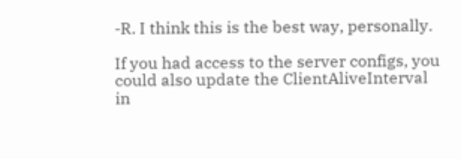-R. I think this is the best way, personally.

If you had access to the server configs, you could also update the ClientAliveInterval in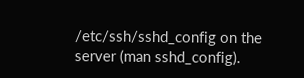/etc/ssh/sshd_config on the server (man sshd_config).